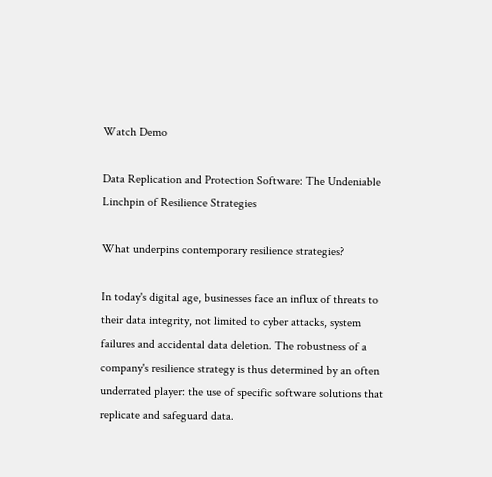Watch Demo

Data Replication and Protection Software: The Undeniable Linchpin of Resilience Strategies

What underpins contemporary resilience strategies?

In today's digital age, businesses face an influx of threats to their data integrity, not limited to cyber attacks, system failures and accidental data deletion. The robustness of a company's resilience strategy is thus determined by an often underrated player: the use of specific software solutions that replicate and safeguard data.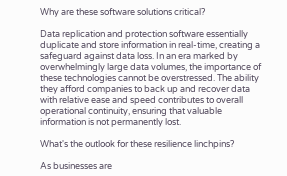Why are these software solutions critical?

Data replication and protection software essentially duplicate and store information in real-time, creating a safeguard against data loss. In an era marked by overwhelmingly large data volumes, the importance of these technologies cannot be overstressed. The ability they afford companies to back up and recover data with relative ease and speed contributes to overall operational continuity, ensuring that valuable information is not permanently lost.

What's the outlook for these resilience linchpins?

As businesses are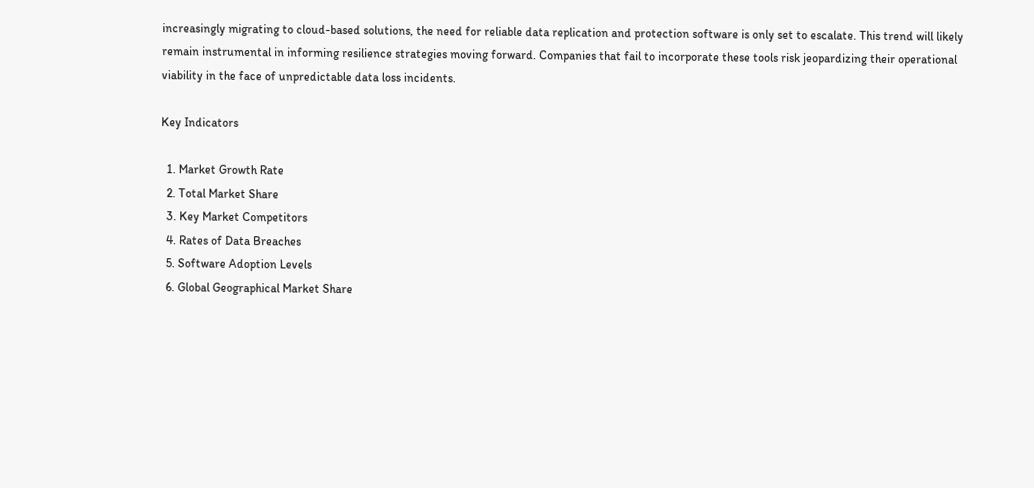increasingly migrating to cloud-based solutions, the need for reliable data replication and protection software is only set to escalate. This trend will likely remain instrumental in informing resilience strategies moving forward. Companies that fail to incorporate these tools risk jeopardizing their operational viability in the face of unpredictable data loss incidents.

Key Indicators

  1. Market Growth Rate
  2. Total Market Share
  3. Key Market Competitors
  4. Rates of Data Breaches
  5. Software Adoption Levels
  6. Global Geographical Market Share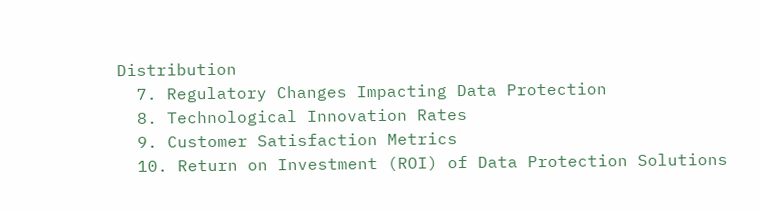Distribution
  7. Regulatory Changes Impacting Data Protection
  8. Technological Innovation Rates
  9. Customer Satisfaction Metrics
  10. Return on Investment (ROI) of Data Protection Solutions